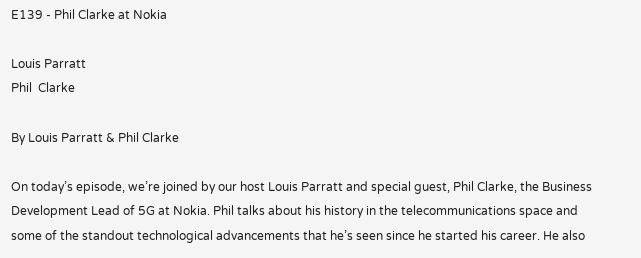E139 - Phil Clarke at Nokia

Louis Parratt
Phil  Clarke

By Louis Parratt & Phil Clarke

On today’s episode, we’re joined by our host Louis Parratt and special guest, Phil Clarke, the Business Development Lead of 5G at Nokia. Phil talks about his history in the telecommunications space and some of the standout technological advancements that he’s seen since he started his career. He also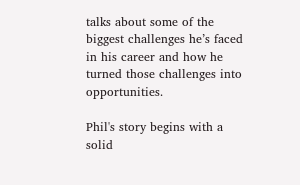talks about some of the biggest challenges he’s faced in his career and how he turned those challenges into opportunities.

Phil's story begins with a solid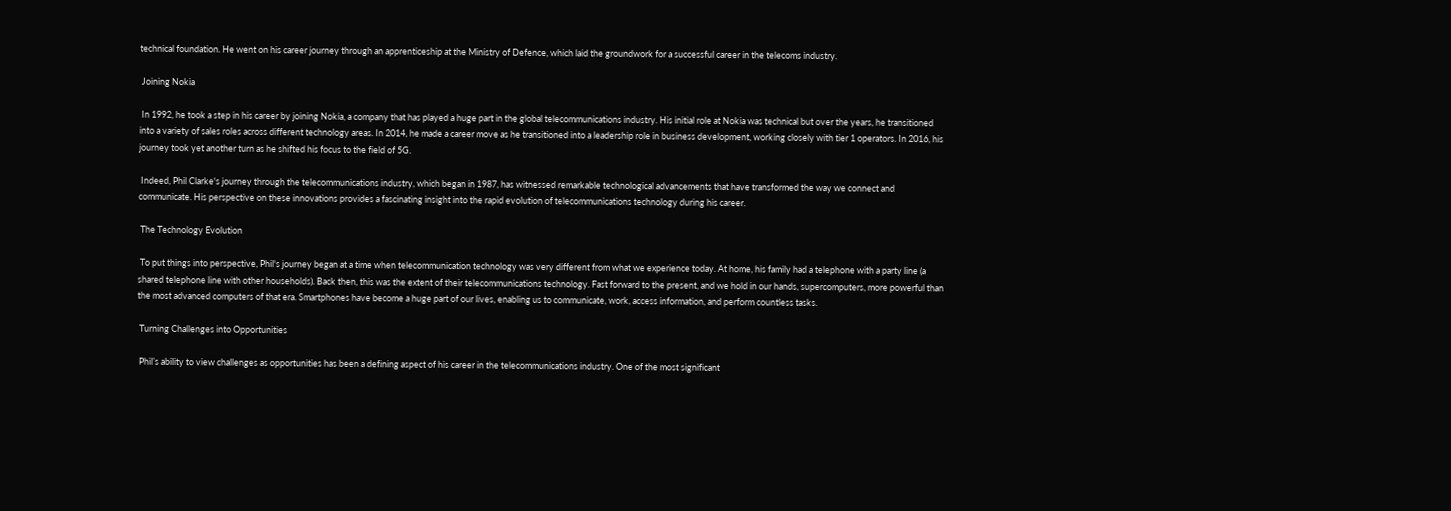technical foundation. He went on his career journey through an apprenticeship at the Ministry of Defence, which laid the groundwork for a successful career in the telecoms industry.

 Joining Nokia

 In 1992, he took a step in his career by joining Nokia, a company that has played a huge part in the global telecommunications industry. His initial role at Nokia was technical but over the years, he transitioned into a variety of sales roles across different technology areas. In 2014, he made a career move as he transitioned into a leadership role in business development, working closely with tier 1 operators. In 2016, his journey took yet another turn as he shifted his focus to the field of 5G.

 Indeed, Phil Clarke's journey through the telecommunications industry, which began in 1987, has witnessed remarkable technological advancements that have transformed the way we connect and communicate. His perspective on these innovations provides a fascinating insight into the rapid evolution of telecommunications technology during his career.

 The Technology Evolution

 To put things into perspective, Phil's journey began at a time when telecommunication technology was very different from what we experience today. At home, his family had a telephone with a party line (a shared telephone line with other households). Back then, this was the extent of their telecommunications technology. Fast forward to the present, and we hold in our hands, supercomputers, more powerful than the most advanced computers of that era. Smartphones have become a huge part of our lives, enabling us to communicate, work, access information, and perform countless tasks.

 Turning Challenges into Opportunities

 Phil’s ability to view challenges as opportunities has been a defining aspect of his career in the telecommunications industry. One of the most significant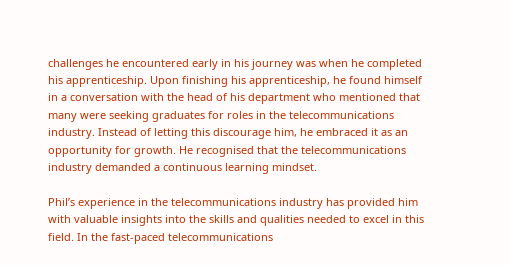challenges he encountered early in his journey was when he completed his apprenticeship. Upon finishing his apprenticeship, he found himself in a conversation with the head of his department who mentioned that many were seeking graduates for roles in the telecommunications industry. Instead of letting this discourage him, he embraced it as an opportunity for growth. He recognised that the telecommunications industry demanded a continuous learning mindset.

Phil’s experience in the telecommunications industry has provided him with valuable insights into the skills and qualities needed to excel in this field. In the fast-paced telecommunications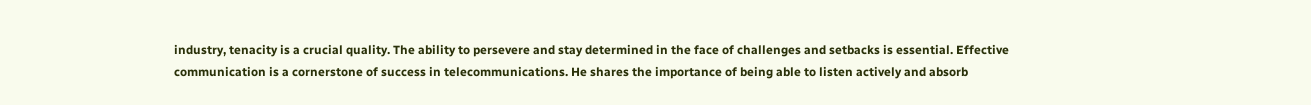industry, tenacity is a crucial quality. The ability to persevere and stay determined in the face of challenges and setbacks is essential. Effective communication is a cornerstone of success in telecommunications. He shares the importance of being able to listen actively and absorb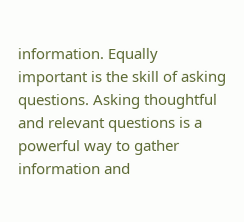information. Equally important is the skill of asking questions. Asking thoughtful and relevant questions is a powerful way to gather information and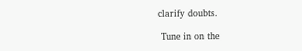clarify doubts.

 Tune in on the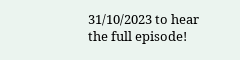31/10/2023 to hear the full episode!